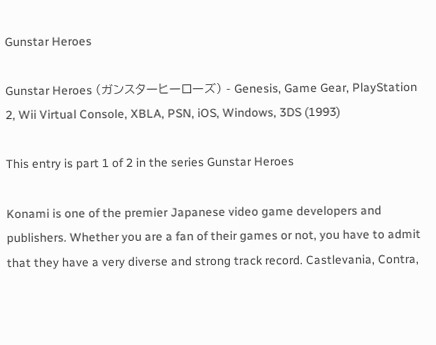Gunstar Heroes

Gunstar Heroes (ガンスターヒーローズ) - Genesis, Game Gear, PlayStation 2, Wii Virtual Console, XBLA, PSN, iOS, Windows, 3DS (1993)

This entry is part 1 of 2 in the series Gunstar Heroes

Konami is one of the premier Japanese video game developers and publishers. Whether you are a fan of their games or not, you have to admit that they have a very diverse and strong track record. Castlevania, Contra,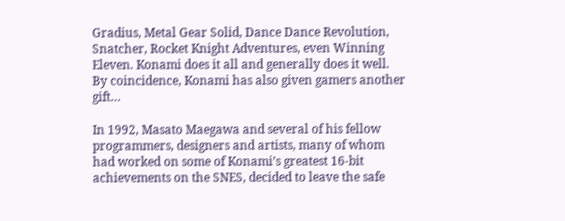Gradius, Metal Gear Solid, Dance Dance Revolution, Snatcher, Rocket Knight Adventures, even Winning Eleven. Konami does it all and generally does it well. By coincidence, Konami has also given gamers another gift…

In 1992, Masato Maegawa and several of his fellow programmers, designers and artists, many of whom had worked on some of Konami’s greatest 16-bit achievements on the SNES, decided to leave the safe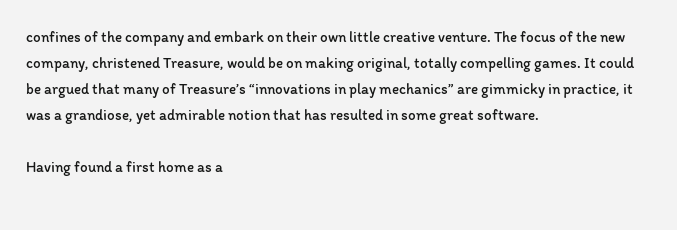confines of the company and embark on their own little creative venture. The focus of the new company, christened Treasure, would be on making original, totally compelling games. It could be argued that many of Treasure’s “innovations in play mechanics” are gimmicky in practice, it was a grandiose, yet admirable notion that has resulted in some great software.

Having found a first home as a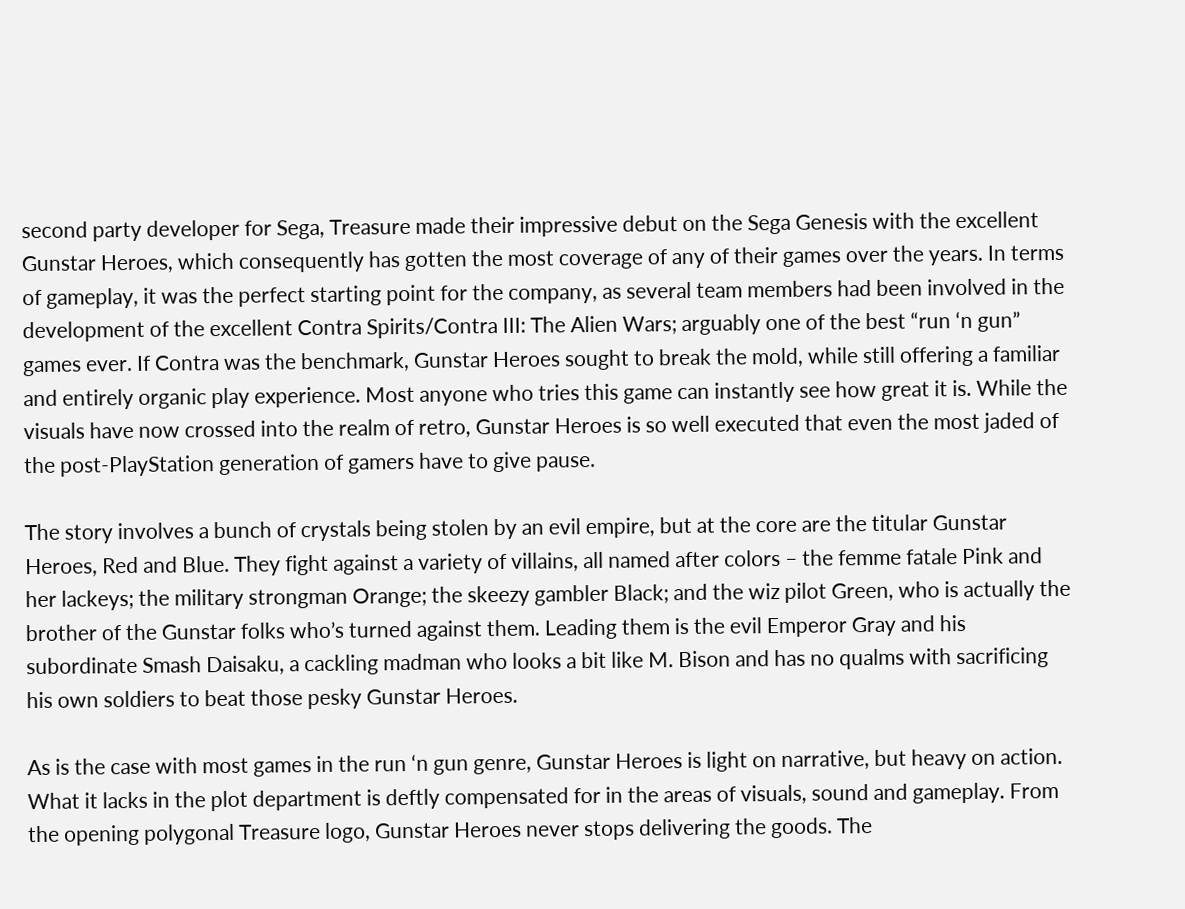second party developer for Sega, Treasure made their impressive debut on the Sega Genesis with the excellent Gunstar Heroes, which consequently has gotten the most coverage of any of their games over the years. In terms of gameplay, it was the perfect starting point for the company, as several team members had been involved in the development of the excellent Contra Spirits/Contra III: The Alien Wars; arguably one of the best “run ‘n gun” games ever. If Contra was the benchmark, Gunstar Heroes sought to break the mold, while still offering a familiar and entirely organic play experience. Most anyone who tries this game can instantly see how great it is. While the visuals have now crossed into the realm of retro, Gunstar Heroes is so well executed that even the most jaded of the post-PlayStation generation of gamers have to give pause.

The story involves a bunch of crystals being stolen by an evil empire, but at the core are the titular Gunstar Heroes, Red and Blue. They fight against a variety of villains, all named after colors – the femme fatale Pink and her lackeys; the military strongman Orange; the skeezy gambler Black; and the wiz pilot Green, who is actually the brother of the Gunstar folks who’s turned against them. Leading them is the evil Emperor Gray and his subordinate Smash Daisaku, a cackling madman who looks a bit like M. Bison and has no qualms with sacrificing his own soldiers to beat those pesky Gunstar Heroes.

As is the case with most games in the run ‘n gun genre, Gunstar Heroes is light on narrative, but heavy on action. What it lacks in the plot department is deftly compensated for in the areas of visuals, sound and gameplay. From the opening polygonal Treasure logo, Gunstar Heroes never stops delivering the goods. The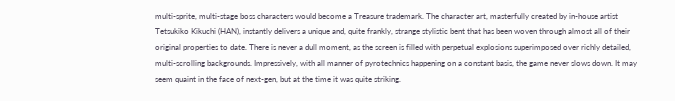multi-sprite, multi-stage boss characters would become a Treasure trademark. The character art, masterfully created by in-house artist Tetsukiko Kikuchi (HAN), instantly delivers a unique and, quite frankly, strange stylistic bent that has been woven through almost all of their original properties to date. There is never a dull moment, as the screen is filled with perpetual explosions superimposed over richly detailed, multi-scrolling backgrounds. Impressively, with all manner of pyrotechnics happening on a constant basis, the game never slows down. It may seem quaint in the face of next-gen, but at the time it was quite striking.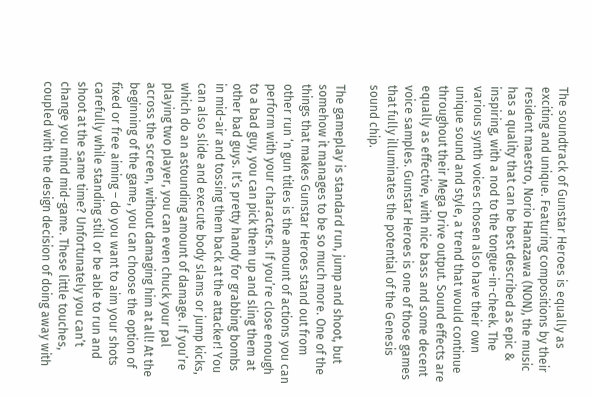The soundtrack of Gunstar Heroes is equally as exciting and unique. Featuring compositions by their resident maestro, Norio Hanazawa (NON), the music has a quality that can be best described as epic & inspiring, with a nod to the tongue-in-cheek. The various synth voices chosen also have their own unique sound and style, a trend that would continue throughout their Mega Drive output. Sound effects are equally as effective, with nice bass and some decent voice samples. Gunstar Heroes is one of those games that fully illuminates the potential of the Genesis sound chip.

The gameplay is standard run, jump and shoot, but somehow it manages to be so much more. One of the things that makes Gunstar Heroes stand out from other run ‘n gun titles is the amount of actions you can perform with your characters. If you’re close enough to a bad guy, you can pick them up and sling them at other bad guys. It’s pretty handy for grabbing bombs in mid-air and tossing them back at the attacker! You can also slide and execute body slams or jump kicks, which do an astounding amount of damage. If you’re playing two player, you can even chuck your pal across the screen, without damaging him at all! At the beginning of the game, you can choose the option of fixed or free aiming – do you want to aim your shots carefully while standing still or be able to run and shoot at the same time? Unfortunately you can’t change you mind mid-game. These little touches, coupled with the design decision of doing away with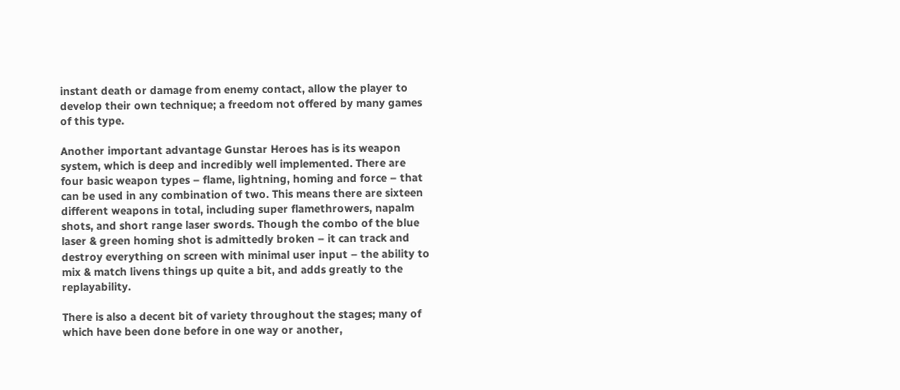instant death or damage from enemy contact, allow the player to develop their own technique; a freedom not offered by many games of this type.

Another important advantage Gunstar Heroes has is its weapon system, which is deep and incredibly well implemented. There are four basic weapon types – flame, lightning, homing and force – that can be used in any combination of two. This means there are sixteen different weapons in total, including super flamethrowers, napalm shots, and short range laser swords. Though the combo of the blue laser & green homing shot is admittedly broken – it can track and destroy everything on screen with minimal user input – the ability to mix & match livens things up quite a bit, and adds greatly to the replayability.

There is also a decent bit of variety throughout the stages; many of which have been done before in one way or another,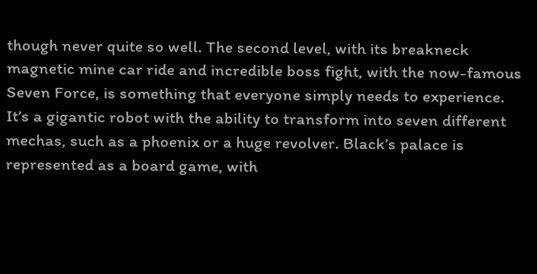though never quite so well. The second level, with its breakneck magnetic mine car ride and incredible boss fight, with the now-famous Seven Force, is something that everyone simply needs to experience. It’s a gigantic robot with the ability to transform into seven different mechas, such as a phoenix or a huge revolver. Black’s palace is represented as a board game, with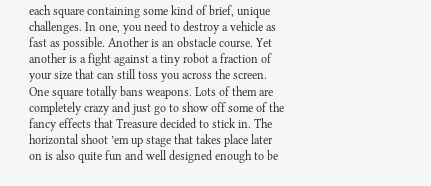each square containing some kind of brief, unique challenges. In one, you need to destroy a vehicle as fast as possible. Another is an obstacle course. Yet another is a fight against a tiny robot a fraction of your size that can still toss you across the screen. One square totally bans weapons. Lots of them are completely crazy and just go to show off some of the fancy effects that Treasure decided to stick in. The horizontal shoot ’em up stage that takes place later on is also quite fun and well designed enough to be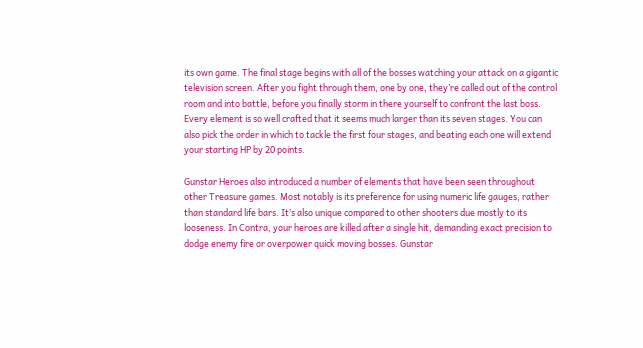its own game. The final stage begins with all of the bosses watching your attack on a gigantic television screen. After you fight through them, one by one, they’re called out of the control room and into battle, before you finally storm in there yourself to confront the last boss. Every element is so well crafted that it seems much larger than its seven stages. You can also pick the order in which to tackle the first four stages, and beating each one will extend your starting HP by 20 points.

Gunstar Heroes also introduced a number of elements that have been seen throughout other Treasure games. Most notably is its preference for using numeric life gauges, rather than standard life bars. It’s also unique compared to other shooters due mostly to its looseness. In Contra, your heroes are killed after a single hit, demanding exact precision to dodge enemy fire or overpower quick moving bosses. Gunstar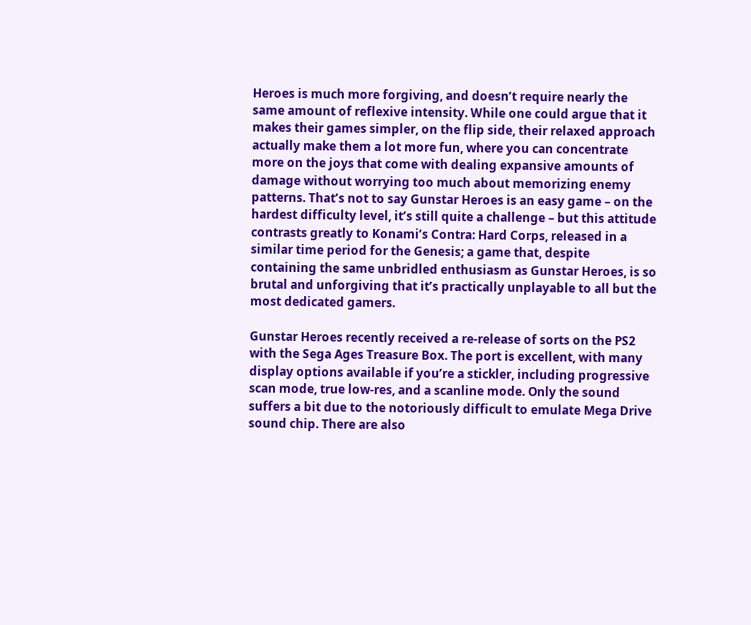Heroes is much more forgiving, and doesn’t require nearly the same amount of reflexive intensity. While one could argue that it makes their games simpler, on the flip side, their relaxed approach actually make them a lot more fun, where you can concentrate more on the joys that come with dealing expansive amounts of damage without worrying too much about memorizing enemy patterns. That’s not to say Gunstar Heroes is an easy game – on the hardest difficulty level, it’s still quite a challenge – but this attitude contrasts greatly to Konami’s Contra: Hard Corps, released in a similar time period for the Genesis; a game that, despite containing the same unbridled enthusiasm as Gunstar Heroes, is so brutal and unforgiving that it’s practically unplayable to all but the most dedicated gamers.

Gunstar Heroes recently received a re-release of sorts on the PS2 with the Sega Ages Treasure Box. The port is excellent, with many display options available if you’re a stickler, including progressive scan mode, true low-res, and a scanline mode. Only the sound suffers a bit due to the notoriously difficult to emulate Mega Drive sound chip. There are also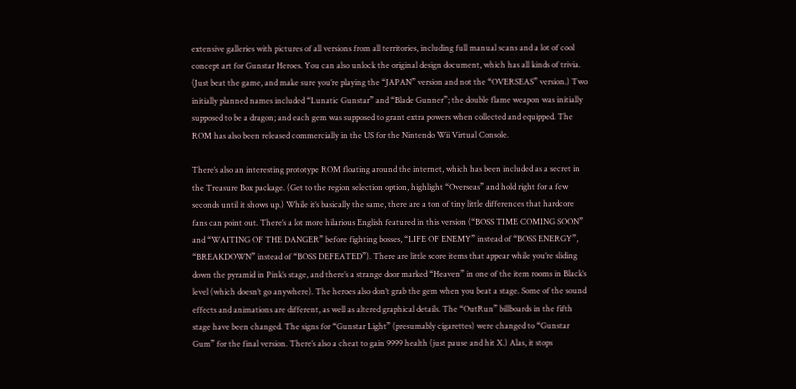extensive galleries with pictures of all versions from all territories, including full manual scans and a lot of cool concept art for Gunstar Heroes. You can also unlock the original design document, which has all kinds of trivia. (Just beat the game, and make sure you’re playing the “JAPAN” version and not the “OVERSEAS” version.) Two initially planned names included “Lunatic Gunstar” and “Blade Gunner”; the double flame weapon was initially supposed to be a dragon; and each gem was supposed to grant extra powers when collected and equipped. The ROM has also been released commercially in the US for the Nintendo Wii Virtual Console.

There’s also an interesting prototype ROM floating around the internet, which has been included as a secret in the Treasure Box package. (Get to the region selection option, highlight “Overseas” and hold right for a few seconds until it shows up.) While it’s basically the same, there are a ton of tiny little differences that hardcore fans can point out. There’s a lot more hilarious English featured in this version (“BOSS TIME COMING SOON” and “WAITING OF THE DANGER” before fighting bosses, “LIFE OF ENEMY” instead of “BOSS ENERGY”, “BREAKDOWN” instead of “BOSS DEFEATED”). There are little score items that appear while you’re sliding down the pyramid in Pink’s stage, and there’s a strange door marked “Heaven” in one of the item rooms in Black’s level (which doesn’t go anywhere). The heroes also don’t grab the gem when you beat a stage. Some of the sound effects and animations are different, as well as altered graphical details. The “OutRun” billboards in the fifth stage have been changed. The signs for “Gunstar Light” (presumably cigarettes) were changed to “Gunstar Gum” for the final version. There’s also a cheat to gain 9999 health (just pause and hit X.) Alas, it stops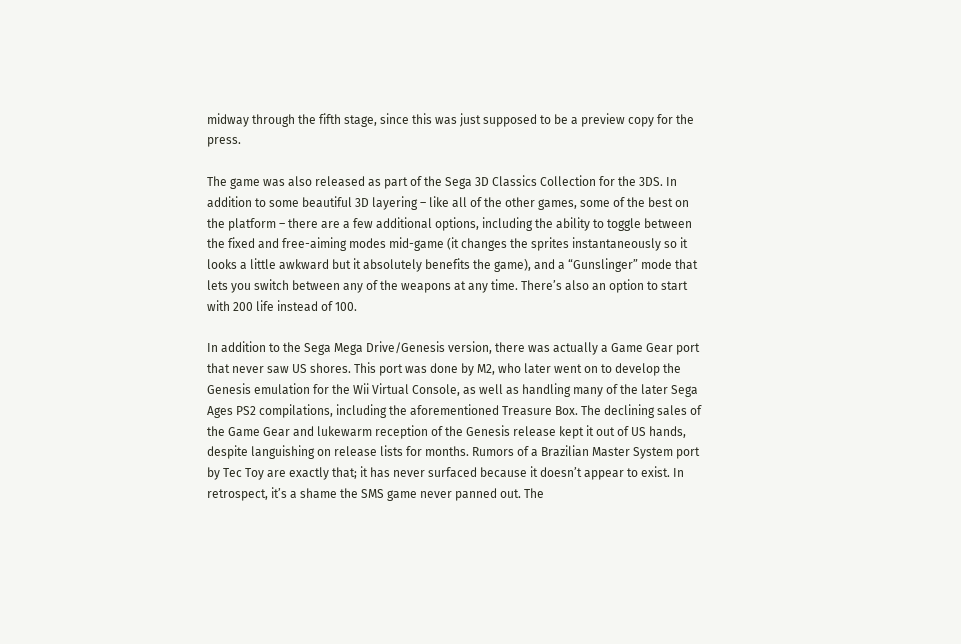midway through the fifth stage, since this was just supposed to be a preview copy for the press.

The game was also released as part of the Sega 3D Classics Collection for the 3DS. In addition to some beautiful 3D layering – like all of the other games, some of the best on the platform – there are a few additional options, including the ability to toggle between the fixed and free-aiming modes mid-game (it changes the sprites instantaneously so it looks a little awkward but it absolutely benefits the game), and a “Gunslinger” mode that lets you switch between any of the weapons at any time. There’s also an option to start with 200 life instead of 100.

In addition to the Sega Mega Drive/Genesis version, there was actually a Game Gear port that never saw US shores. This port was done by M2, who later went on to develop the Genesis emulation for the Wii Virtual Console, as well as handling many of the later Sega Ages PS2 compilations, including the aforementioned Treasure Box. The declining sales of the Game Gear and lukewarm reception of the Genesis release kept it out of US hands, despite languishing on release lists for months. Rumors of a Brazilian Master System port by Tec Toy are exactly that; it has never surfaced because it doesn’t appear to exist. In retrospect, it’s a shame the SMS game never panned out. The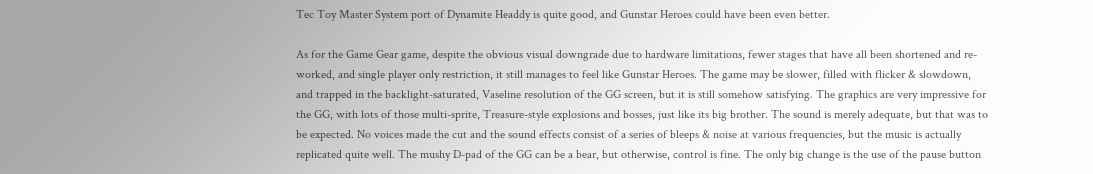Tec Toy Master System port of Dynamite Headdy is quite good, and Gunstar Heroes could have been even better.

As for the Game Gear game, despite the obvious visual downgrade due to hardware limitations, fewer stages that have all been shortened and re-worked, and single player only restriction, it still manages to feel like Gunstar Heroes. The game may be slower, filled with flicker & slowdown, and trapped in the backlight-saturated, Vaseline resolution of the GG screen, but it is still somehow satisfying. The graphics are very impressive for the GG, with lots of those multi-sprite, Treasure-style explosions and bosses, just like its big brother. The sound is merely adequate, but that was to be expected. No voices made the cut and the sound effects consist of a series of bleeps & noise at various frequencies, but the music is actually replicated quite well. The mushy D-pad of the GG can be a bear, but otherwise, control is fine. The only big change is the use of the pause button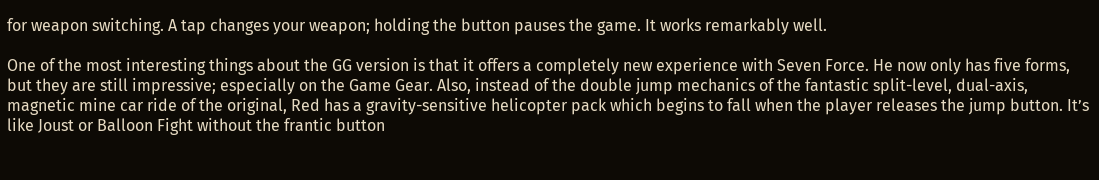for weapon switching. A tap changes your weapon; holding the button pauses the game. It works remarkably well.

One of the most interesting things about the GG version is that it offers a completely new experience with Seven Force. He now only has five forms, but they are still impressive; especially on the Game Gear. Also, instead of the double jump mechanics of the fantastic split-level, dual-axis, magnetic mine car ride of the original, Red has a gravity-sensitive helicopter pack which begins to fall when the player releases the jump button. It’s like Joust or Balloon Fight without the frantic button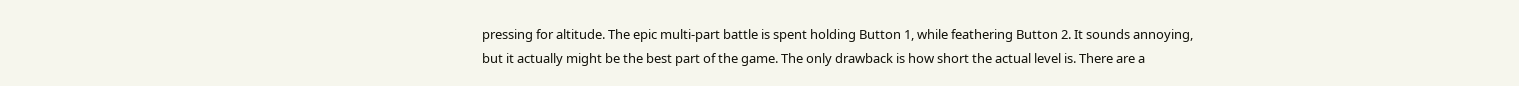pressing for altitude. The epic multi-part battle is spent holding Button 1, while feathering Button 2. It sounds annoying, but it actually might be the best part of the game. The only drawback is how short the actual level is. There are a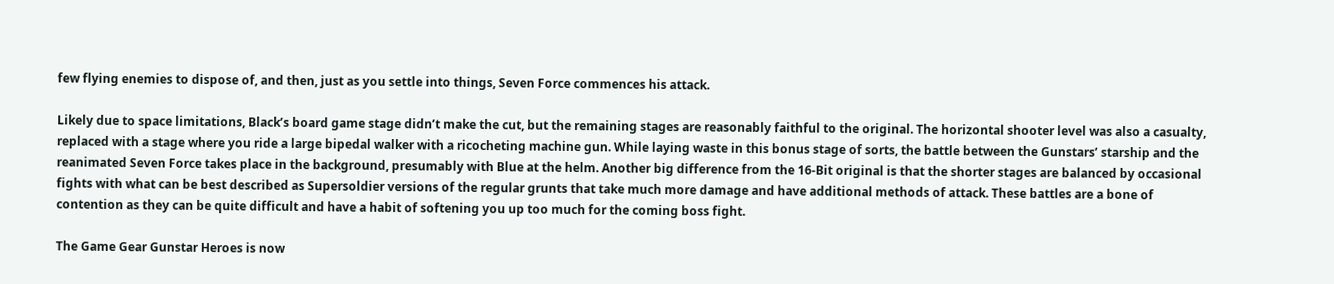few flying enemies to dispose of, and then, just as you settle into things, Seven Force commences his attack.

Likely due to space limitations, Black’s board game stage didn’t make the cut, but the remaining stages are reasonably faithful to the original. The horizontal shooter level was also a casualty, replaced with a stage where you ride a large bipedal walker with a ricocheting machine gun. While laying waste in this bonus stage of sorts, the battle between the Gunstars’ starship and the reanimated Seven Force takes place in the background, presumably with Blue at the helm. Another big difference from the 16-Bit original is that the shorter stages are balanced by occasional fights with what can be best described as Supersoldier versions of the regular grunts that take much more damage and have additional methods of attack. These battles are a bone of contention as they can be quite difficult and have a habit of softening you up too much for the coming boss fight.

The Game Gear Gunstar Heroes is now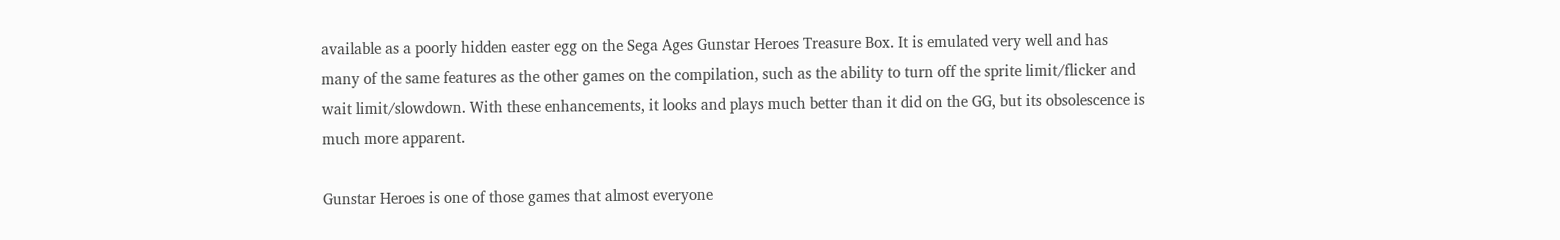available as a poorly hidden easter egg on the Sega Ages Gunstar Heroes Treasure Box. It is emulated very well and has many of the same features as the other games on the compilation, such as the ability to turn off the sprite limit/flicker and wait limit/slowdown. With these enhancements, it looks and plays much better than it did on the GG, but its obsolescence is much more apparent.

Gunstar Heroes is one of those games that almost everyone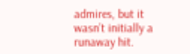admires, but it wasn’t initially a runaway hit.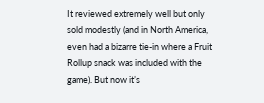It reviewed extremely well but only sold modestly (and in North America, even had a bizarre tie-in where a Fruit Rollup snack was included with the game). But now it’s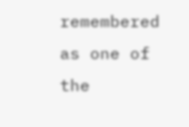remembered as one of the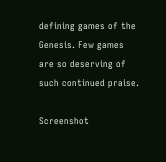defining games of the Genesis. Few games are so deserving of such continued praise.

Screenshot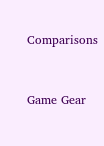Comparisons


Game Gear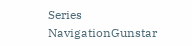Series NavigationGunstar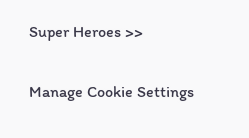Super Heroes >>

Manage Cookie Settings